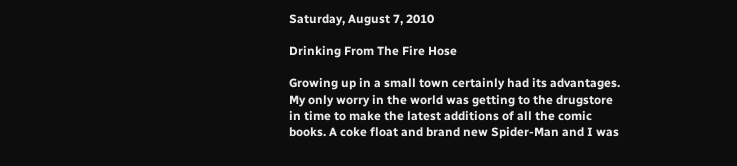Saturday, August 7, 2010

Drinking From The Fire Hose

Growing up in a small town certainly had its advantages. My only worry in the world was getting to the drugstore in time to make the latest additions of all the comic books. A coke float and brand new Spider-Man and I was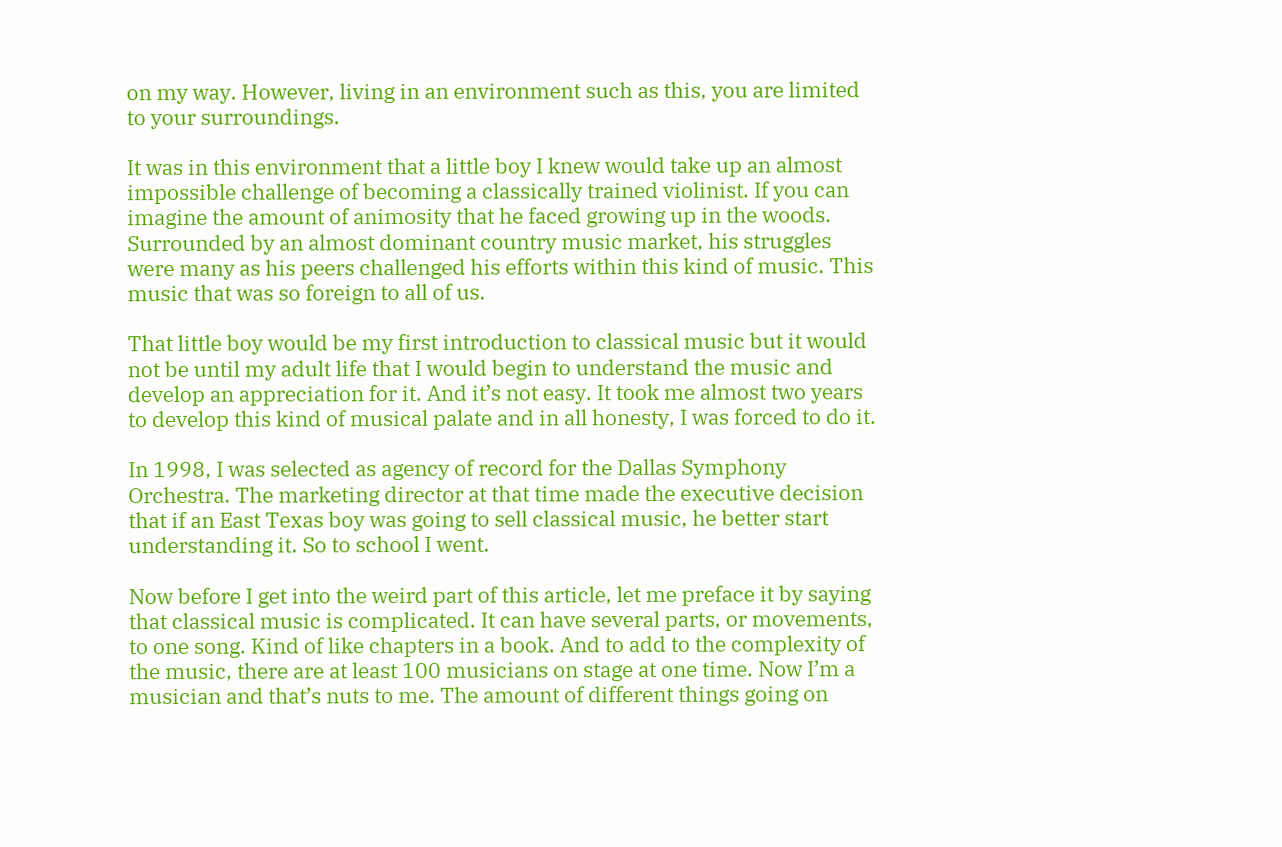on my way. However, living in an environment such as this, you are limited to your surroundings.

It was in this environment that a little boy I knew would take up an almost impossible challenge of becoming a classically trained violinist. If you can imagine the amount of animosity that he faced growing up in the woods. Surrounded by an almost dominant country music market, his struggles were many as his peers challenged his efforts within this kind of music. This music that was so foreign to all of us.

That little boy would be my first introduction to classical music but it would not be until my adult life that I would begin to understand the music and develop an appreciation for it. And it’s not easy. It took me almost two years to develop this kind of musical palate and in all honesty, I was forced to do it.

In 1998, I was selected as agency of record for the Dallas Symphony Orchestra. The marketing director at that time made the executive decision that if an East Texas boy was going to sell classical music, he better start understanding it. So to school I went.

Now before I get into the weird part of this article, let me preface it by saying that classical music is complicated. It can have several parts, or movements, to one song. Kind of like chapters in a book. And to add to the complexity of the music, there are at least 100 musicians on stage at one time. Now I’m a musician and that’s nuts to me. The amount of different things going on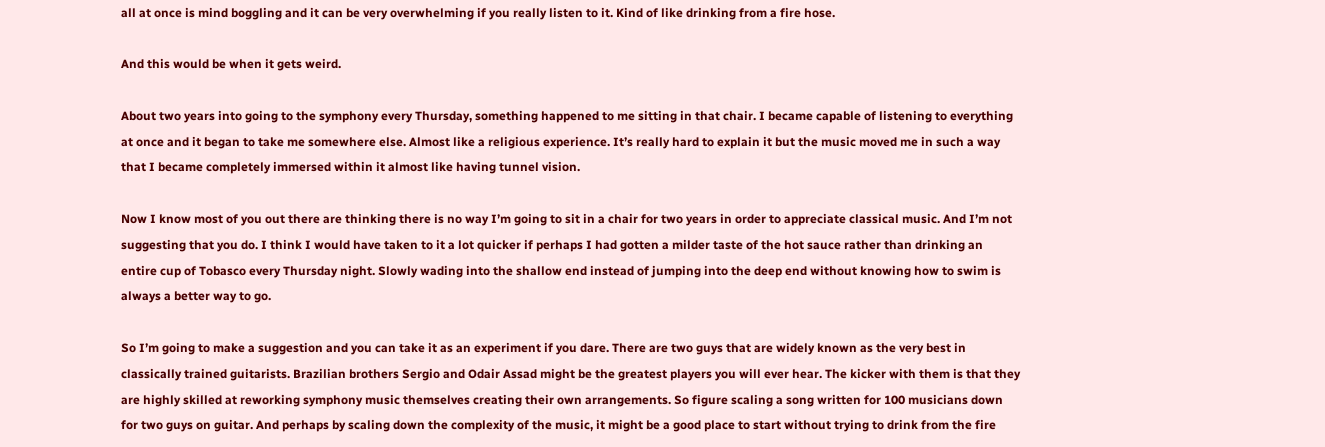all at once is mind boggling and it can be very overwhelming if you really listen to it. Kind of like drinking from a fire hose.

And this would be when it gets weird.

About two years into going to the symphony every Thursday, something happened to me sitting in that chair. I became capable of listening to everything at once and it began to take me somewhere else. Almost like a religious experience. It’s really hard to explain it but the music moved me in such a way that I became completely immersed within it almost like having tunnel vision.

Now I know most of you out there are thinking there is no way I’m going to sit in a chair for two years in order to appreciate classical music. And I’m not suggesting that you do. I think I would have taken to it a lot quicker if perhaps I had gotten a milder taste of the hot sauce rather than drinking an entire cup of Tobasco every Thursday night. Slowly wading into the shallow end instead of jumping into the deep end without knowing how to swim is always a better way to go.

So I’m going to make a suggestion and you can take it as an experiment if you dare. There are two guys that are widely known as the very best in classically trained guitarists. Brazilian brothers Sergio and Odair Assad might be the greatest players you will ever hear. The kicker with them is that they are highly skilled at reworking symphony music themselves creating their own arrangements. So figure scaling a song written for 100 musicians down for two guys on guitar. And perhaps by scaling down the complexity of the music, it might be a good place to start without trying to drink from the fire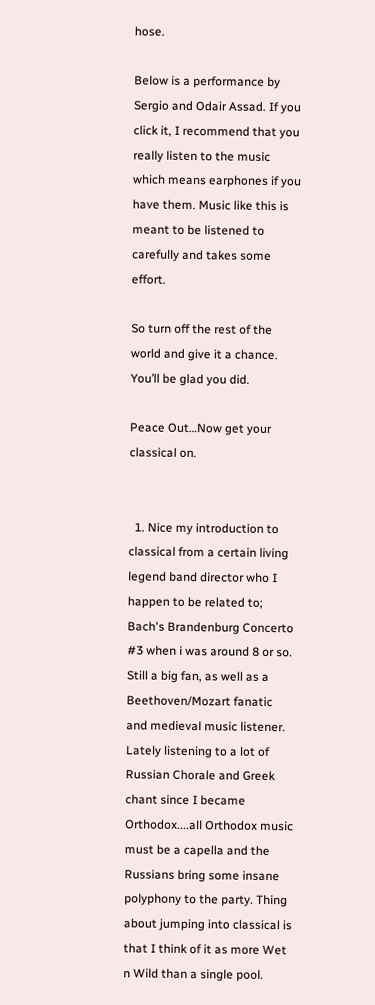hose.

Below is a performance by Sergio and Odair Assad. If you click it, I recommend that you really listen to the music which means earphones if you have them. Music like this is meant to be listened to carefully and takes some effort.

So turn off the rest of the world and give it a chance. You’ll be glad you did.

Peace Out…Now get your classical on.


  1. Nice my introduction to classical from a certain living legend band director who I happen to be related to; Bach's Brandenburg Concerto #3 when i was around 8 or so. Still a big fan, as well as a Beethoven/Mozart fanatic and medieval music listener. Lately listening to a lot of Russian Chorale and Greek chant since I became Orthodox....all Orthodox music must be a capella and the Russians bring some insane polyphony to the party. Thing about jumping into classical is that I think of it as more Wet n Wild than a single pool.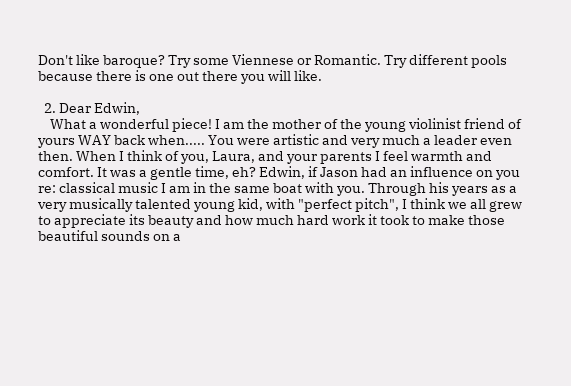Don't like baroque? Try some Viennese or Romantic. Try different pools because there is one out there you will like.

  2. Dear Edwin,
    What a wonderful piece! I am the mother of the young violinist friend of yours WAY back when..... You were artistic and very much a leader even then. When I think of you, Laura, and your parents I feel warmth and comfort. It was a gentle time, eh? Edwin, if Jason had an influence on you re: classical music I am in the same boat with you. Through his years as a very musically talented young kid, with "perfect pitch", I think we all grew to appreciate its beauty and how much hard work it took to make those beautiful sounds on a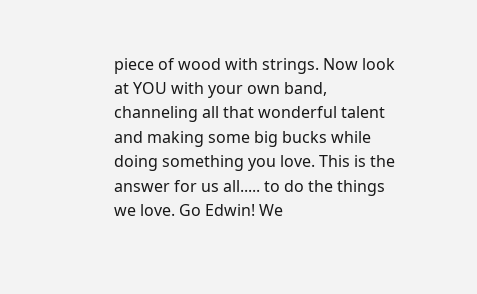piece of wood with strings. Now look at YOU with your own band, channeling all that wonderful talent and making some big bucks while doing something you love. This is the answer for us all..... to do the things we love. Go Edwin! We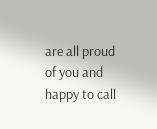are all proud of you and happy to call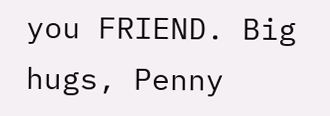you FRIEND. Big hugs, Penny